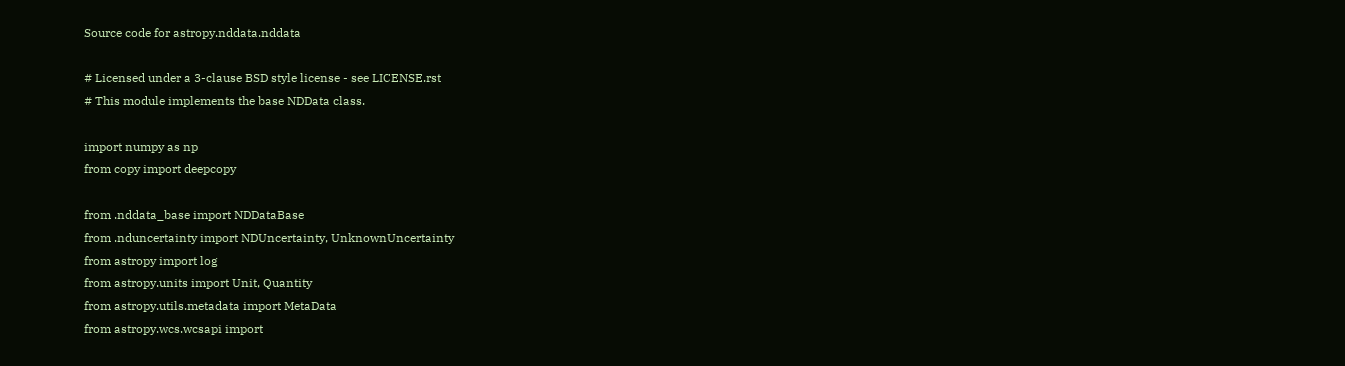Source code for astropy.nddata.nddata

# Licensed under a 3-clause BSD style license - see LICENSE.rst
# This module implements the base NDData class.

import numpy as np
from copy import deepcopy

from .nddata_base import NDDataBase
from .nduncertainty import NDUncertainty, UnknownUncertainty
from astropy import log
from astropy.units import Unit, Quantity
from astropy.utils.metadata import MetaData
from astropy.wcs.wcsapi import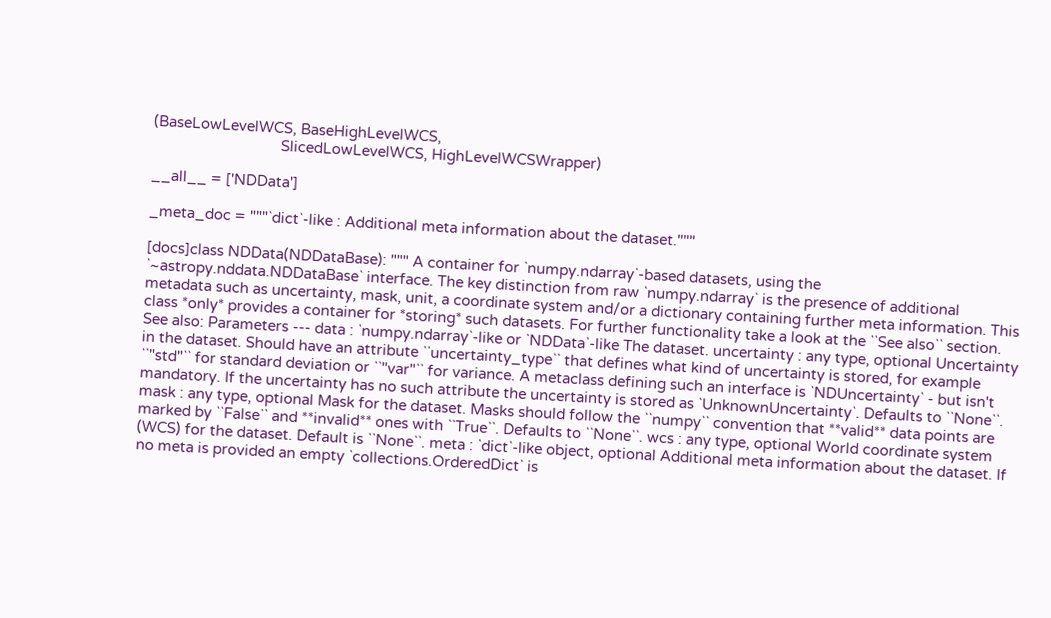(BaseLowLevelWCS, BaseHighLevelWCS,
                                SlicedLowLevelWCS, HighLevelWCSWrapper)

__all__ = ['NDData']

_meta_doc = """`dict`-like : Additional meta information about the dataset."""

[docs]class NDData(NDDataBase): """ A container for `numpy.ndarray`-based datasets, using the `~astropy.nddata.NDDataBase` interface. The key distinction from raw `numpy.ndarray` is the presence of additional metadata such as uncertainty, mask, unit, a coordinate system and/or a dictionary containing further meta information. This class *only* provides a container for *storing* such datasets. For further functionality take a look at the ``See also`` section. See also: Parameters --- data : `numpy.ndarray`-like or `NDData`-like The dataset. uncertainty : any type, optional Uncertainty in the dataset. Should have an attribute ``uncertainty_type`` that defines what kind of uncertainty is stored, for example ``"std"`` for standard deviation or ``"var"`` for variance. A metaclass defining such an interface is `NDUncertainty` - but isn't mandatory. If the uncertainty has no such attribute the uncertainty is stored as `UnknownUncertainty`. Defaults to ``None``. mask : any type, optional Mask for the dataset. Masks should follow the ``numpy`` convention that **valid** data points are marked by ``False`` and **invalid** ones with ``True``. Defaults to ``None``. wcs : any type, optional World coordinate system (WCS) for the dataset. Default is ``None``. meta : `dict`-like object, optional Additional meta information about the dataset. If no meta is provided an empty `collections.OrderedDict` is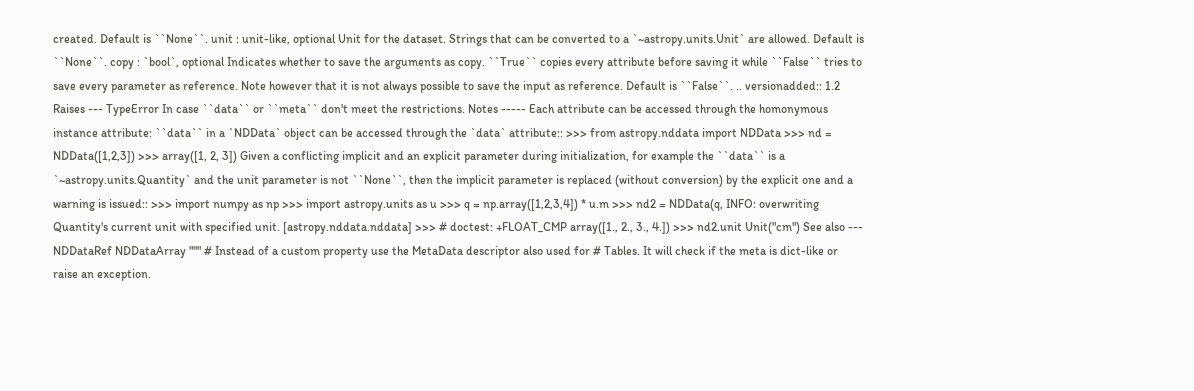created. Default is ``None``. unit : unit-like, optional Unit for the dataset. Strings that can be converted to a `~astropy.units.Unit` are allowed. Default is ``None``. copy : `bool`, optional Indicates whether to save the arguments as copy. ``True`` copies every attribute before saving it while ``False`` tries to save every parameter as reference. Note however that it is not always possible to save the input as reference. Default is ``False``. .. versionadded:: 1.2 Raises --- TypeError In case ``data`` or ``meta`` don't meet the restrictions. Notes ----- Each attribute can be accessed through the homonymous instance attribute: ``data`` in a `NDData` object can be accessed through the `data` attribute:: >>> from astropy.nddata import NDData >>> nd = NDData([1,2,3]) >>> array([1, 2, 3]) Given a conflicting implicit and an explicit parameter during initialization, for example the ``data`` is a `~astropy.units.Quantity` and the unit parameter is not ``None``, then the implicit parameter is replaced (without conversion) by the explicit one and a warning is issued:: >>> import numpy as np >>> import astropy.units as u >>> q = np.array([1,2,3,4]) * u.m >>> nd2 = NDData(q, INFO: overwriting Quantity's current unit with specified unit. [astropy.nddata.nddata] >>> # doctest: +FLOAT_CMP array([1., 2., 3., 4.]) >>> nd2.unit Unit("cm") See also --- NDDataRef NDDataArray """ # Instead of a custom property use the MetaData descriptor also used for # Tables. It will check if the meta is dict-like or raise an exception.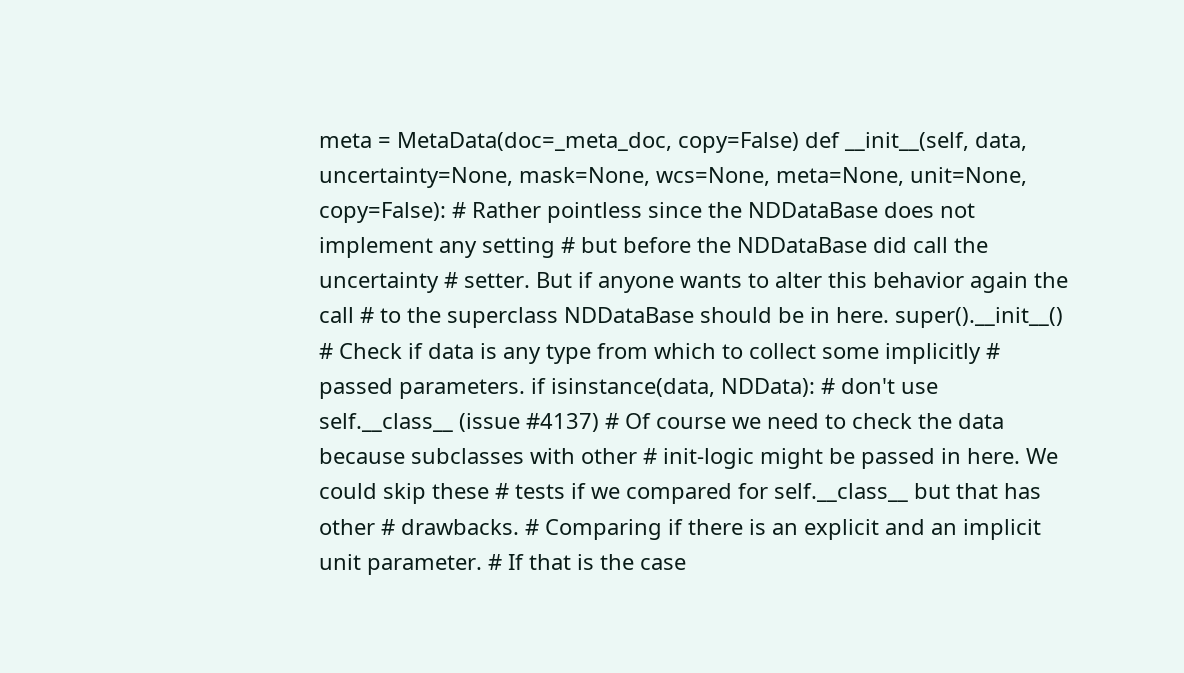meta = MetaData(doc=_meta_doc, copy=False) def __init__(self, data, uncertainty=None, mask=None, wcs=None, meta=None, unit=None, copy=False): # Rather pointless since the NDDataBase does not implement any setting # but before the NDDataBase did call the uncertainty # setter. But if anyone wants to alter this behavior again the call # to the superclass NDDataBase should be in here. super().__init__() # Check if data is any type from which to collect some implicitly # passed parameters. if isinstance(data, NDData): # don't use self.__class__ (issue #4137) # Of course we need to check the data because subclasses with other # init-logic might be passed in here. We could skip these # tests if we compared for self.__class__ but that has other # drawbacks. # Comparing if there is an explicit and an implicit unit parameter. # If that is the case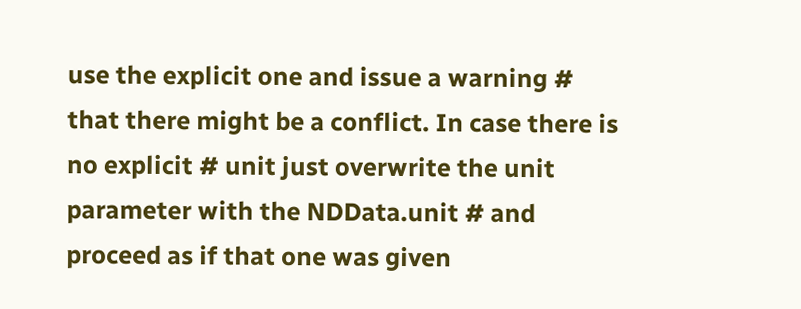use the explicit one and issue a warning # that there might be a conflict. In case there is no explicit # unit just overwrite the unit parameter with the NDData.unit # and proceed as if that one was given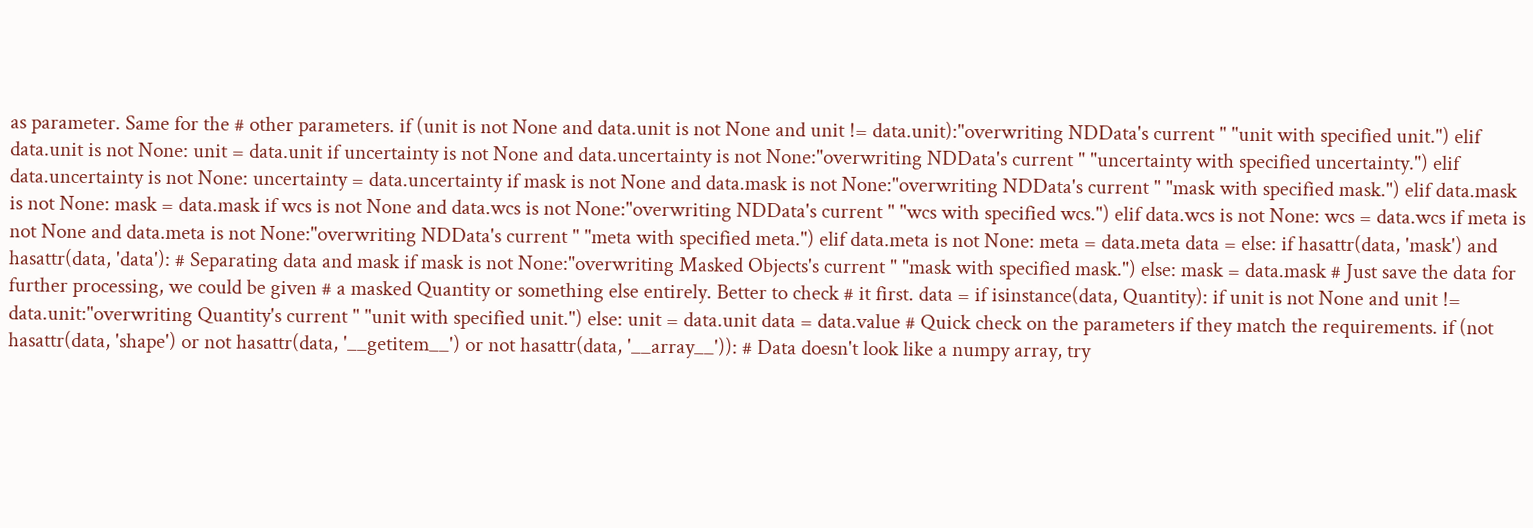as parameter. Same for the # other parameters. if (unit is not None and data.unit is not None and unit != data.unit):"overwriting NDData's current " "unit with specified unit.") elif data.unit is not None: unit = data.unit if uncertainty is not None and data.uncertainty is not None:"overwriting NDData's current " "uncertainty with specified uncertainty.") elif data.uncertainty is not None: uncertainty = data.uncertainty if mask is not None and data.mask is not None:"overwriting NDData's current " "mask with specified mask.") elif data.mask is not None: mask = data.mask if wcs is not None and data.wcs is not None:"overwriting NDData's current " "wcs with specified wcs.") elif data.wcs is not None: wcs = data.wcs if meta is not None and data.meta is not None:"overwriting NDData's current " "meta with specified meta.") elif data.meta is not None: meta = data.meta data = else: if hasattr(data, 'mask') and hasattr(data, 'data'): # Separating data and mask if mask is not None:"overwriting Masked Objects's current " "mask with specified mask.") else: mask = data.mask # Just save the data for further processing, we could be given # a masked Quantity or something else entirely. Better to check # it first. data = if isinstance(data, Quantity): if unit is not None and unit != data.unit:"overwriting Quantity's current " "unit with specified unit.") else: unit = data.unit data = data.value # Quick check on the parameters if they match the requirements. if (not hasattr(data, 'shape') or not hasattr(data, '__getitem__') or not hasattr(data, '__array__')): # Data doesn't look like a numpy array, try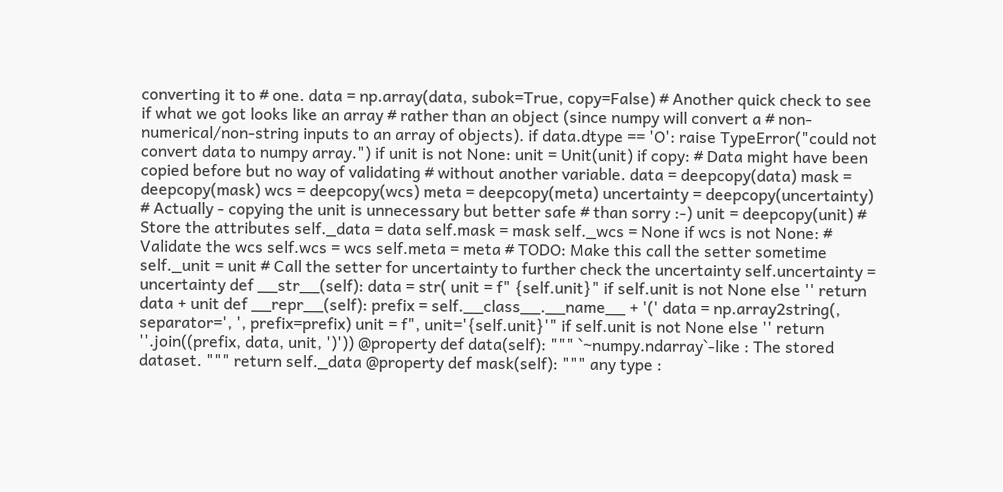converting it to # one. data = np.array(data, subok=True, copy=False) # Another quick check to see if what we got looks like an array # rather than an object (since numpy will convert a # non-numerical/non-string inputs to an array of objects). if data.dtype == 'O': raise TypeError("could not convert data to numpy array.") if unit is not None: unit = Unit(unit) if copy: # Data might have been copied before but no way of validating # without another variable. data = deepcopy(data) mask = deepcopy(mask) wcs = deepcopy(wcs) meta = deepcopy(meta) uncertainty = deepcopy(uncertainty) # Actually - copying the unit is unnecessary but better safe # than sorry :-) unit = deepcopy(unit) # Store the attributes self._data = data self.mask = mask self._wcs = None if wcs is not None: # Validate the wcs self.wcs = wcs self.meta = meta # TODO: Make this call the setter sometime self._unit = unit # Call the setter for uncertainty to further check the uncertainty self.uncertainty = uncertainty def __str__(self): data = str( unit = f" {self.unit}" if self.unit is not None else '' return data + unit def __repr__(self): prefix = self.__class__.__name__ + '(' data = np.array2string(, separator=', ', prefix=prefix) unit = f", unit='{self.unit}'" if self.unit is not None else '' return ''.join((prefix, data, unit, ')')) @property def data(self): """ `~numpy.ndarray`-like : The stored dataset. """ return self._data @property def mask(self): """ any type :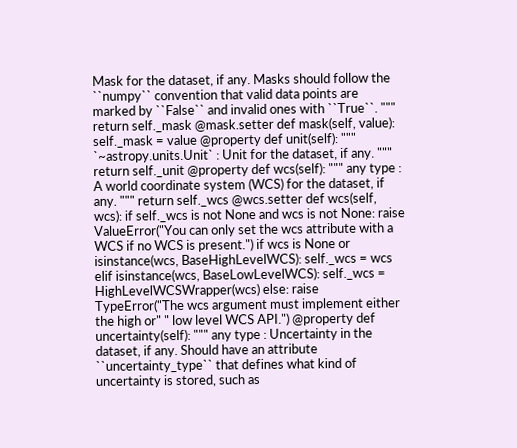Mask for the dataset, if any. Masks should follow the ``numpy`` convention that valid data points are marked by ``False`` and invalid ones with ``True``. """ return self._mask @mask.setter def mask(self, value): self._mask = value @property def unit(self): """ `~astropy.units.Unit` : Unit for the dataset, if any. """ return self._unit @property def wcs(self): """ any type : A world coordinate system (WCS) for the dataset, if any. """ return self._wcs @wcs.setter def wcs(self, wcs): if self._wcs is not None and wcs is not None: raise ValueError("You can only set the wcs attribute with a WCS if no WCS is present.") if wcs is None or isinstance(wcs, BaseHighLevelWCS): self._wcs = wcs elif isinstance(wcs, BaseLowLevelWCS): self._wcs = HighLevelWCSWrapper(wcs) else: raise TypeError("The wcs argument must implement either the high or" " low level WCS API.") @property def uncertainty(self): """ any type : Uncertainty in the dataset, if any. Should have an attribute ``uncertainty_type`` that defines what kind of uncertainty is stored, such as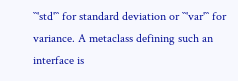``'std'`` for standard deviation or ``'var'`` for variance. A metaclass defining such an interface is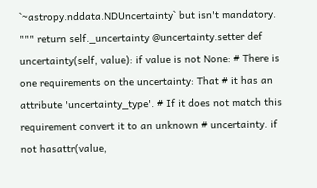`~astropy.nddata.NDUncertainty` but isn't mandatory. """ return self._uncertainty @uncertainty.setter def uncertainty(self, value): if value is not None: # There is one requirements on the uncertainty: That # it has an attribute 'uncertainty_type'. # If it does not match this requirement convert it to an unknown # uncertainty. if not hasattr(value,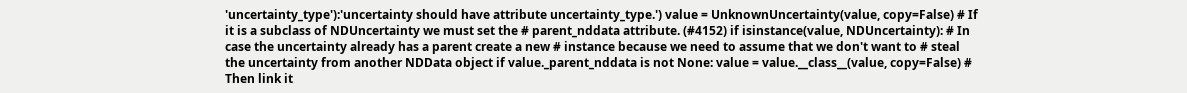'uncertainty_type'):'uncertainty should have attribute uncertainty_type.') value = UnknownUncertainty(value, copy=False) # If it is a subclass of NDUncertainty we must set the # parent_nddata attribute. (#4152) if isinstance(value, NDUncertainty): # In case the uncertainty already has a parent create a new # instance because we need to assume that we don't want to # steal the uncertainty from another NDData object if value._parent_nddata is not None: value = value.__class__(value, copy=False) # Then link it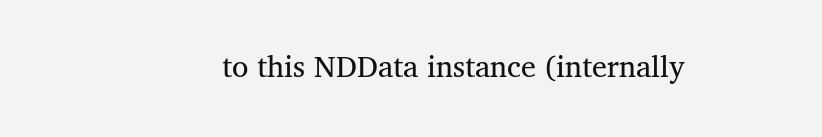to this NDData instance (internally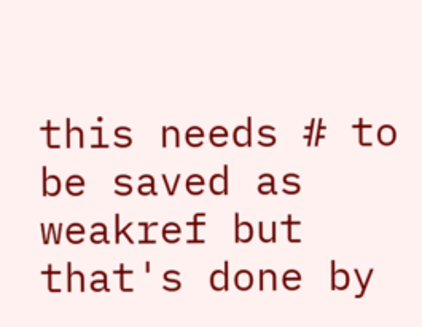this needs # to be saved as weakref but that's done by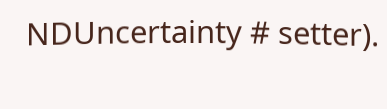NDUncertainty # setter).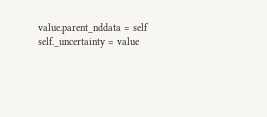value.parent_nddata = self self._uncertainty = value